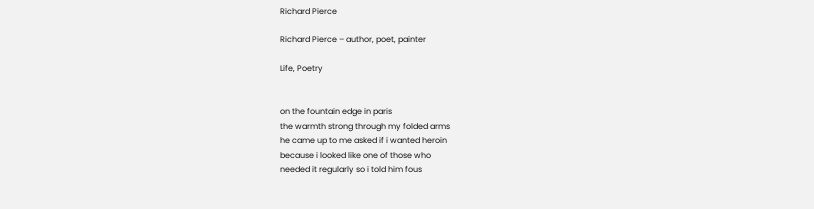Richard Pierce

Richard Pierce – author, poet, painter

Life, Poetry


on the fountain edge in paris
the warmth strong through my folded arms
he came up to me asked if i wanted heroin
because i looked like one of those who
needed it regularly so i told him fous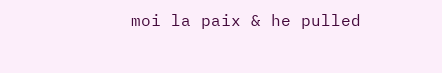moi la paix & he pulled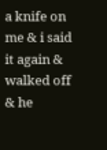a knife on
me & i said it again & walked off
& he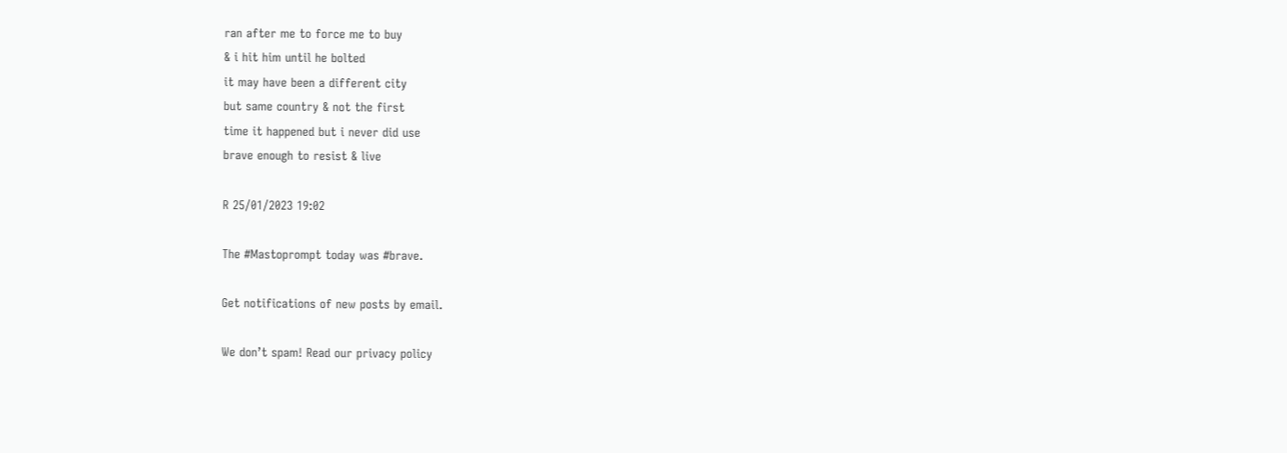ran after me to force me to buy
& i hit him until he bolted
it may have been a different city
but same country & not the first
time it happened but i never did use
brave enough to resist & live

R 25/01/2023 19:02

The #Mastoprompt today was #brave.

Get notifications of new posts by email.

We don’t spam! Read our privacy policy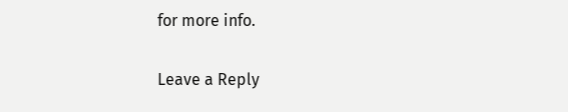for more info.

Leave a Reply